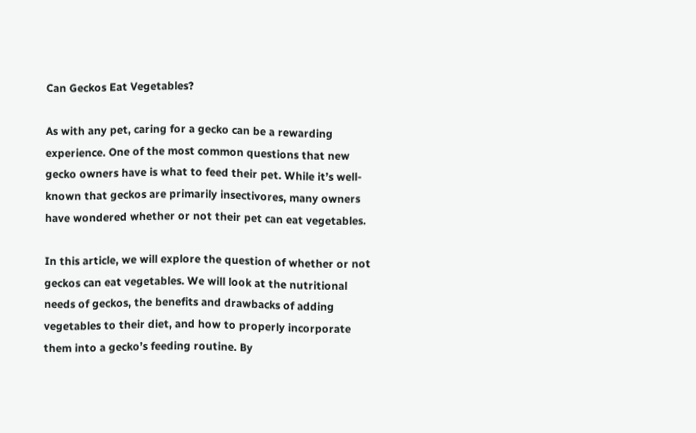Can Geckos Eat Vegetables?

As with any pet, caring for a gecko can be a rewarding experience. One of the most common questions that new gecko owners have is what to feed their pet. While it’s well-known that geckos are primarily insectivores, many owners have wondered whether or not their pet can eat vegetables.

In this article, we will explore the question of whether or not geckos can eat vegetables. We will look at the nutritional needs of geckos, the benefits and drawbacks of adding vegetables to their diet, and how to properly incorporate them into a gecko’s feeding routine. By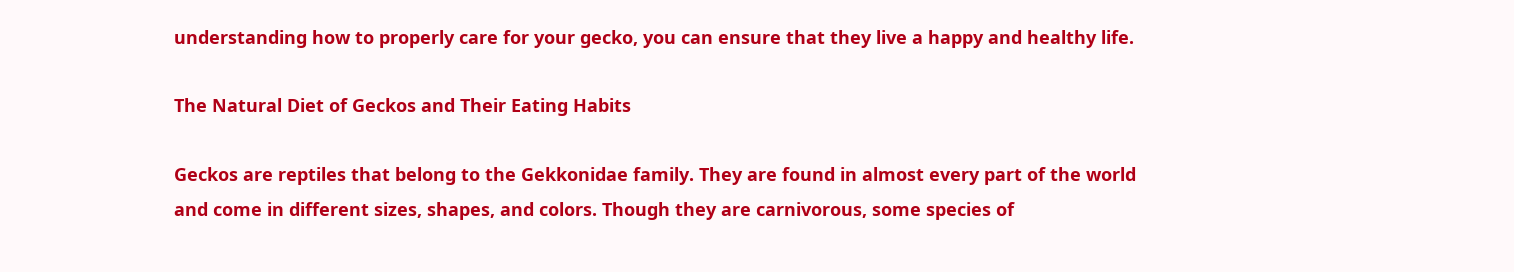understanding how to properly care for your gecko, you can ensure that they live a happy and healthy life.

The Natural Diet of Geckos and Their Eating Habits

Geckos are reptiles that belong to the Gekkonidae family. They are found in almost every part of the world and come in different sizes, shapes, and colors. Though they are carnivorous, some species of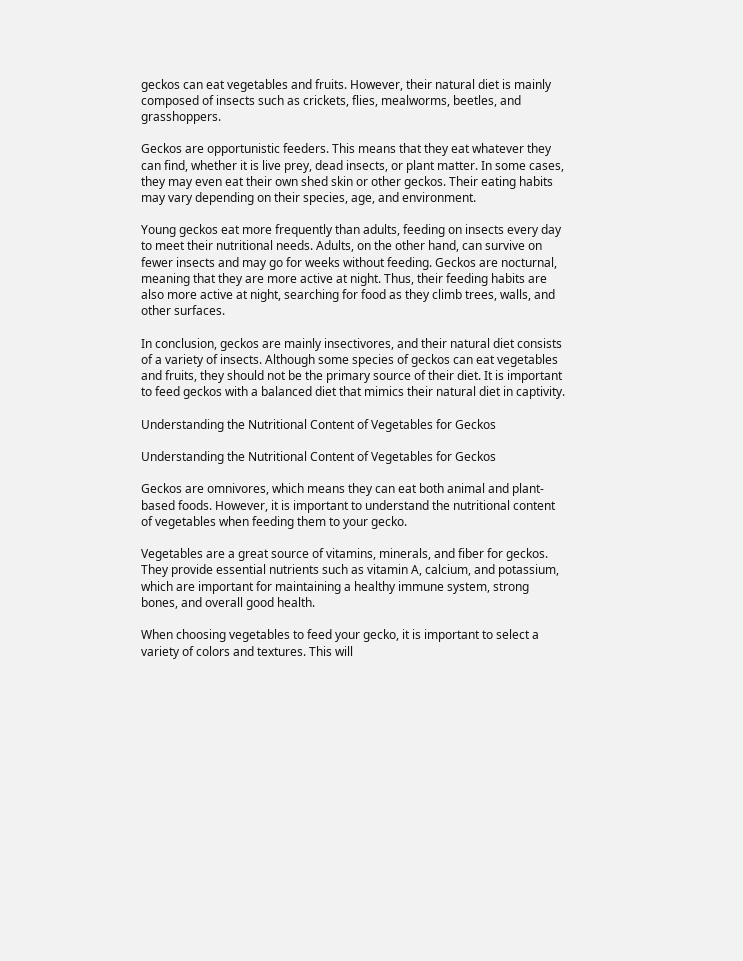geckos can eat vegetables and fruits. However, their natural diet is mainly composed of insects such as crickets, flies, mealworms, beetles, and grasshoppers.

Geckos are opportunistic feeders. This means that they eat whatever they can find, whether it is live prey, dead insects, or plant matter. In some cases, they may even eat their own shed skin or other geckos. Their eating habits may vary depending on their species, age, and environment.

Young geckos eat more frequently than adults, feeding on insects every day to meet their nutritional needs. Adults, on the other hand, can survive on fewer insects and may go for weeks without feeding. Geckos are nocturnal, meaning that they are more active at night. Thus, their feeding habits are also more active at night, searching for food as they climb trees, walls, and other surfaces.

In conclusion, geckos are mainly insectivores, and their natural diet consists of a variety of insects. Although some species of geckos can eat vegetables and fruits, they should not be the primary source of their diet. It is important to feed geckos with a balanced diet that mimics their natural diet in captivity.

Understanding the Nutritional Content of Vegetables for Geckos

Understanding the Nutritional Content of Vegetables for Geckos

Geckos are omnivores, which means they can eat both animal and plant-based foods. However, it is important to understand the nutritional content of vegetables when feeding them to your gecko.

Vegetables are a great source of vitamins, minerals, and fiber for geckos. They provide essential nutrients such as vitamin A, calcium, and potassium, which are important for maintaining a healthy immune system, strong bones, and overall good health.

When choosing vegetables to feed your gecko, it is important to select a variety of colors and textures. This will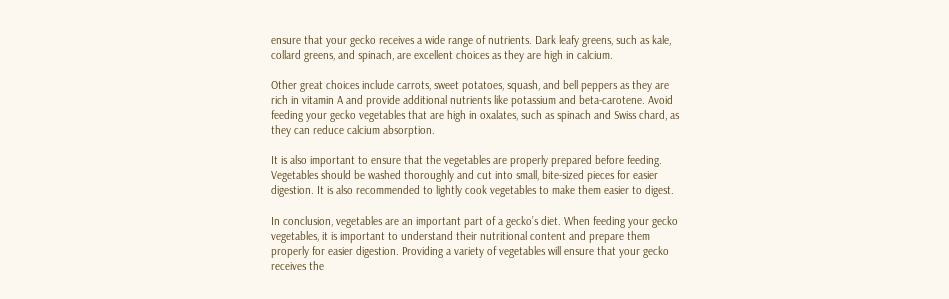ensure that your gecko receives a wide range of nutrients. Dark leafy greens, such as kale, collard greens, and spinach, are excellent choices as they are high in calcium.

Other great choices include carrots, sweet potatoes, squash, and bell peppers as they are rich in vitamin A and provide additional nutrients like potassium and beta-carotene. Avoid feeding your gecko vegetables that are high in oxalates, such as spinach and Swiss chard, as they can reduce calcium absorption.

It is also important to ensure that the vegetables are properly prepared before feeding. Vegetables should be washed thoroughly and cut into small, bite-sized pieces for easier digestion. It is also recommended to lightly cook vegetables to make them easier to digest.

In conclusion, vegetables are an important part of a gecko’s diet. When feeding your gecko vegetables, it is important to understand their nutritional content and prepare them properly for easier digestion. Providing a variety of vegetables will ensure that your gecko receives the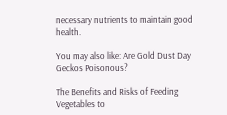necessary nutrients to maintain good health.

You may also like: Are Gold Dust Day Geckos Poisonous?

The Benefits and Risks of Feeding Vegetables to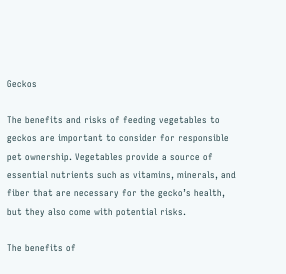Geckos

The benefits and risks of feeding vegetables to geckos are important to consider for responsible pet ownership. Vegetables provide a source of essential nutrients such as vitamins, minerals, and fiber that are necessary for the gecko’s health, but they also come with potential risks.

The benefits of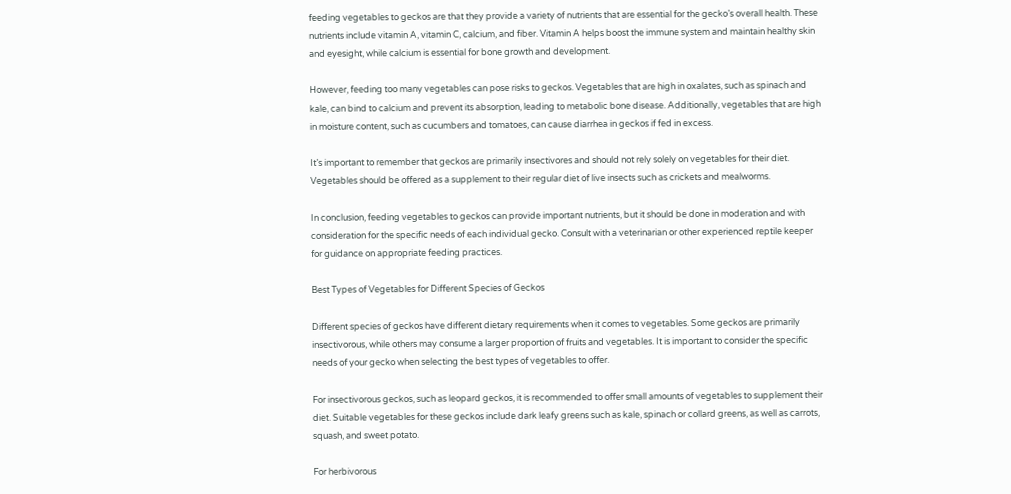feeding vegetables to geckos are that they provide a variety of nutrients that are essential for the gecko’s overall health. These nutrients include vitamin A, vitamin C, calcium, and fiber. Vitamin A helps boost the immune system and maintain healthy skin and eyesight, while calcium is essential for bone growth and development.

However, feeding too many vegetables can pose risks to geckos. Vegetables that are high in oxalates, such as spinach and kale, can bind to calcium and prevent its absorption, leading to metabolic bone disease. Additionally, vegetables that are high in moisture content, such as cucumbers and tomatoes, can cause diarrhea in geckos if fed in excess.

It’s important to remember that geckos are primarily insectivores and should not rely solely on vegetables for their diet. Vegetables should be offered as a supplement to their regular diet of live insects such as crickets and mealworms.

In conclusion, feeding vegetables to geckos can provide important nutrients, but it should be done in moderation and with consideration for the specific needs of each individual gecko. Consult with a veterinarian or other experienced reptile keeper for guidance on appropriate feeding practices.

Best Types of Vegetables for Different Species of Geckos

Different species of geckos have different dietary requirements when it comes to vegetables. Some geckos are primarily insectivorous, while others may consume a larger proportion of fruits and vegetables. It is important to consider the specific needs of your gecko when selecting the best types of vegetables to offer.

For insectivorous geckos, such as leopard geckos, it is recommended to offer small amounts of vegetables to supplement their diet. Suitable vegetables for these geckos include dark leafy greens such as kale, spinach or collard greens, as well as carrots, squash, and sweet potato.

For herbivorous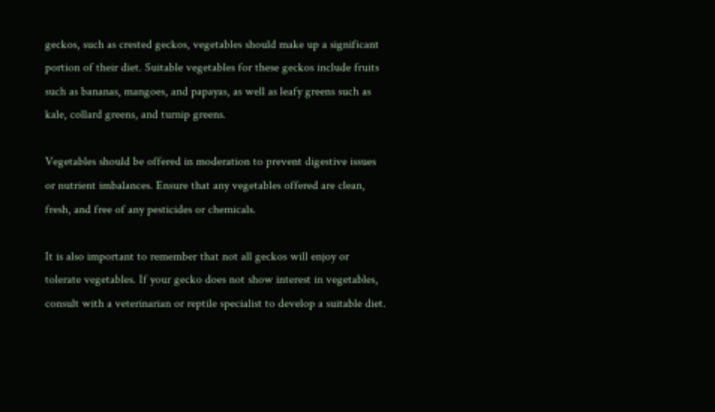geckos, such as crested geckos, vegetables should make up a significant portion of their diet. Suitable vegetables for these geckos include fruits such as bananas, mangoes, and papayas, as well as leafy greens such as kale, collard greens, and turnip greens.

Vegetables should be offered in moderation to prevent digestive issues or nutrient imbalances. Ensure that any vegetables offered are clean, fresh, and free of any pesticides or chemicals.

It is also important to remember that not all geckos will enjoy or tolerate vegetables. If your gecko does not show interest in vegetables, consult with a veterinarian or reptile specialist to develop a suitable diet.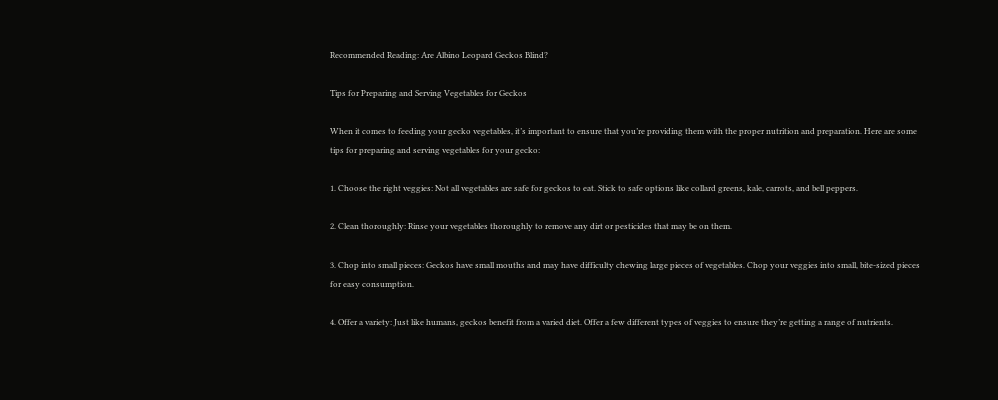Recommended Reading: Are Albino Leopard Geckos Blind?

Tips for Preparing and Serving Vegetables for Geckos

When it comes to feeding your gecko vegetables, it’s important to ensure that you’re providing them with the proper nutrition and preparation. Here are some tips for preparing and serving vegetables for your gecko:

1. Choose the right veggies: Not all vegetables are safe for geckos to eat. Stick to safe options like collard greens, kale, carrots, and bell peppers.

2. Clean thoroughly: Rinse your vegetables thoroughly to remove any dirt or pesticides that may be on them.

3. Chop into small pieces: Geckos have small mouths and may have difficulty chewing large pieces of vegetables. Chop your veggies into small, bite-sized pieces for easy consumption.

4. Offer a variety: Just like humans, geckos benefit from a varied diet. Offer a few different types of veggies to ensure they’re getting a range of nutrients.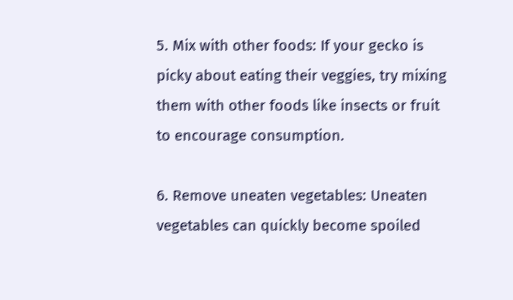5. Mix with other foods: If your gecko is picky about eating their veggies, try mixing them with other foods like insects or fruit to encourage consumption.

6. Remove uneaten vegetables: Uneaten vegetables can quickly become spoiled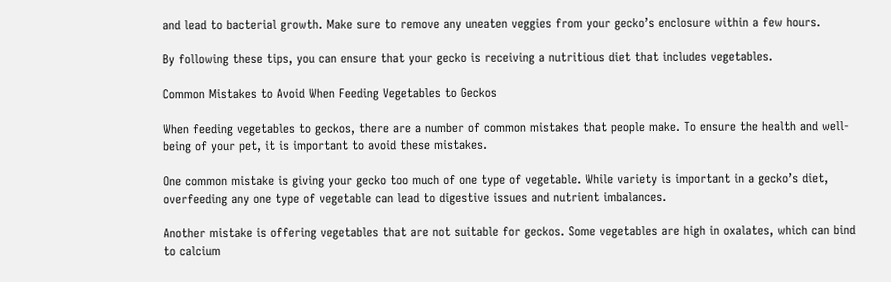and lead to bacterial growth. Make sure to remove any uneaten veggies from your gecko’s enclosure within a few hours.

By following these tips, you can ensure that your gecko is receiving a nutritious diet that includes vegetables.

Common Mistakes to Avoid When Feeding Vegetables to Geckos

When feeding vegetables to geckos, there are a number of common mistakes that people make. To ensure the health and well-being of your pet, it is important to avoid these mistakes.

One common mistake is giving your gecko too much of one type of vegetable. While variety is important in a gecko’s diet, overfeeding any one type of vegetable can lead to digestive issues and nutrient imbalances.

Another mistake is offering vegetables that are not suitable for geckos. Some vegetables are high in oxalates, which can bind to calcium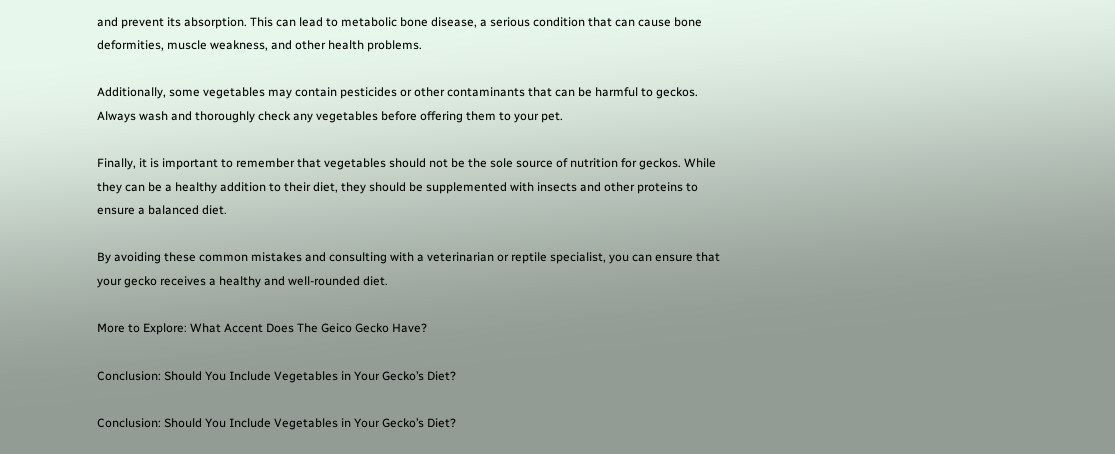and prevent its absorption. This can lead to metabolic bone disease, a serious condition that can cause bone deformities, muscle weakness, and other health problems.

Additionally, some vegetables may contain pesticides or other contaminants that can be harmful to geckos. Always wash and thoroughly check any vegetables before offering them to your pet.

Finally, it is important to remember that vegetables should not be the sole source of nutrition for geckos. While they can be a healthy addition to their diet, they should be supplemented with insects and other proteins to ensure a balanced diet.

By avoiding these common mistakes and consulting with a veterinarian or reptile specialist, you can ensure that your gecko receives a healthy and well-rounded diet.

More to Explore: What Accent Does The Geico Gecko Have?

Conclusion: Should You Include Vegetables in Your Gecko’s Diet?

Conclusion: Should You Include Vegetables in Your Gecko’s Diet?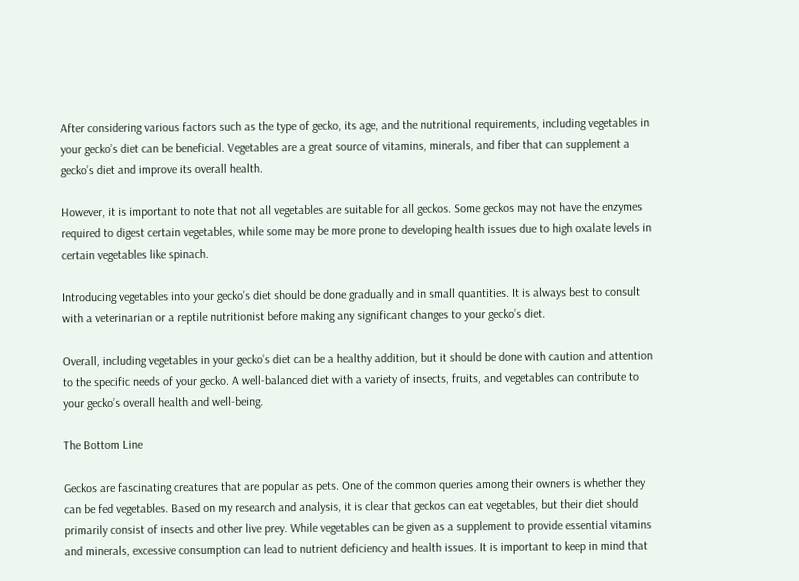After considering various factors such as the type of gecko, its age, and the nutritional requirements, including vegetables in your gecko’s diet can be beneficial. Vegetables are a great source of vitamins, minerals, and fiber that can supplement a gecko’s diet and improve its overall health.

However, it is important to note that not all vegetables are suitable for all geckos. Some geckos may not have the enzymes required to digest certain vegetables, while some may be more prone to developing health issues due to high oxalate levels in certain vegetables like spinach.

Introducing vegetables into your gecko’s diet should be done gradually and in small quantities. It is always best to consult with a veterinarian or a reptile nutritionist before making any significant changes to your gecko’s diet.

Overall, including vegetables in your gecko’s diet can be a healthy addition, but it should be done with caution and attention to the specific needs of your gecko. A well-balanced diet with a variety of insects, fruits, and vegetables can contribute to your gecko’s overall health and well-being.

The Bottom Line

Geckos are fascinating creatures that are popular as pets. One of the common queries among their owners is whether they can be fed vegetables. Based on my research and analysis, it is clear that geckos can eat vegetables, but their diet should primarily consist of insects and other live prey. While vegetables can be given as a supplement to provide essential vitamins and minerals, excessive consumption can lead to nutrient deficiency and health issues. It is important to keep in mind that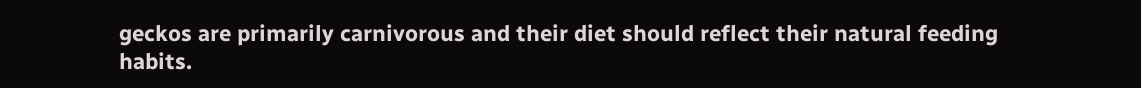geckos are primarily carnivorous and their diet should reflect their natural feeding habits.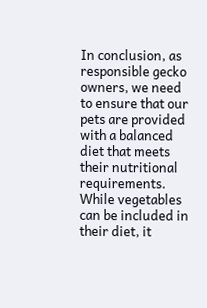In conclusion, as responsible gecko owners, we need to ensure that our pets are provided with a balanced diet that meets their nutritional requirements. While vegetables can be included in their diet, it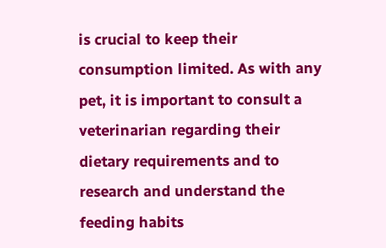is crucial to keep their consumption limited. As with any pet, it is important to consult a veterinarian regarding their dietary requirements and to research and understand the feeding habits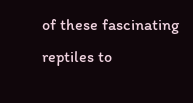of these fascinating reptiles to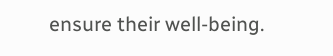ensure their well-being.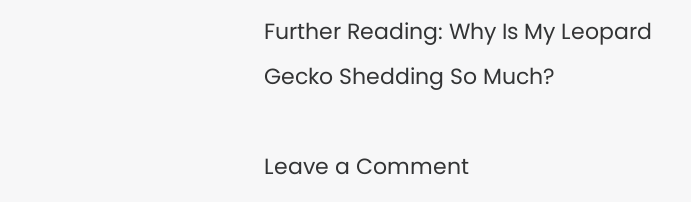Further Reading: Why Is My Leopard Gecko Shedding So Much?

Leave a Comment